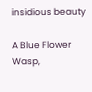insidious beauty

A Blue Flower Wasp,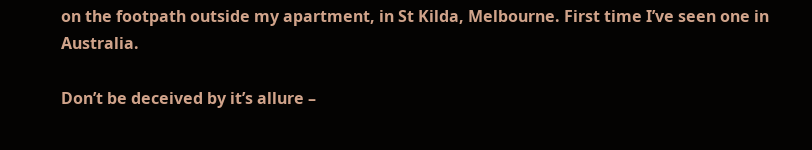on the footpath outside my apartment, in St Kilda, Melbourne. First time I’ve seen one in Australia.

Don’t be deceived by it’s allure –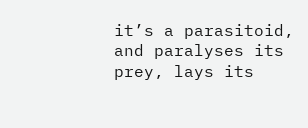it’s a parasitoid, and paralyses its prey, lays its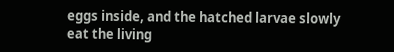eggs inside, and the hatched larvae slowly eat the living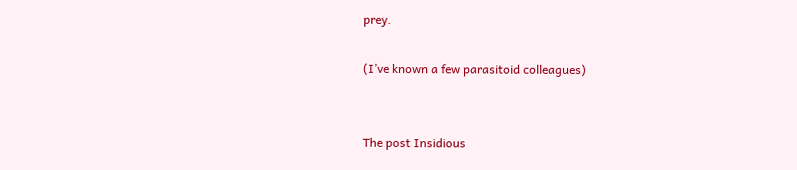prey.

(I’ve known a few parasitoid colleagues)


The post Insidious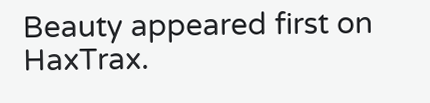Beauty appeared first on HaxTrax.